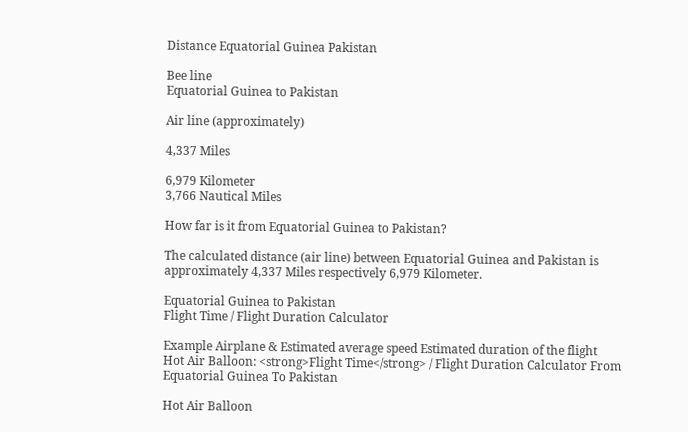Distance Equatorial Guinea Pakistan

Bee line
Equatorial Guinea to Pakistan

Air line (approximately)

4,337 Miles

6,979 Kilometer
3,766 Nautical Miles

How far is it from Equatorial Guinea to Pakistan?

The calculated distance (air line) between Equatorial Guinea and Pakistan is approximately 4,337 Miles respectively 6,979 Kilometer.

Equatorial Guinea to Pakistan
Flight Time / Flight Duration Calculator

Example Airplane & Estimated average speed Estimated duration of the flight
Hot Air Balloon: <strong>Flight Time</strong> / Flight Duration Calculator From Equatorial Guinea To Pakistan

Hot Air Balloon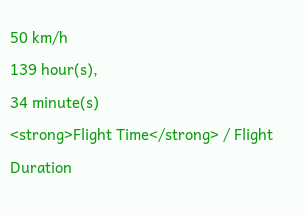50 km/h
139 hour(s),
34 minute(s)
<strong>Flight Time</strong> / Flight Duration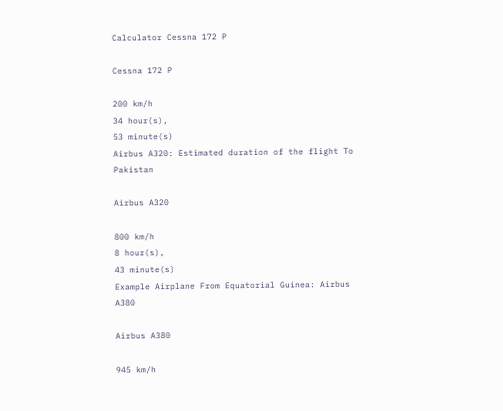Calculator Cessna 172 P

Cessna 172 P

200 km/h
34 hour(s),
53 minute(s)
Airbus A320: Estimated duration of the flight To Pakistan

Airbus A320

800 km/h
8 hour(s),
43 minute(s)
Example Airplane From Equatorial Guinea: Airbus A380

Airbus A380

945 km/h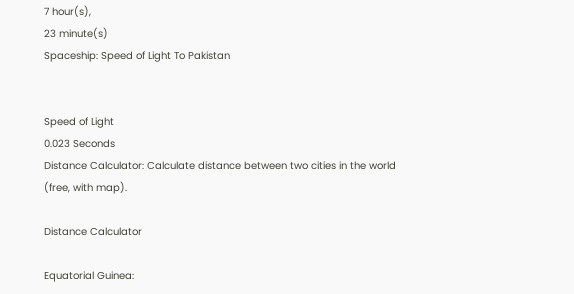7 hour(s),
23 minute(s)
Spaceship: Speed of Light To Pakistan


Speed of Light
0.023 Seconds
Distance Calculator: Calculate distance between two cities in the world (free, with map).

Distance Calculator

Equatorial Guinea: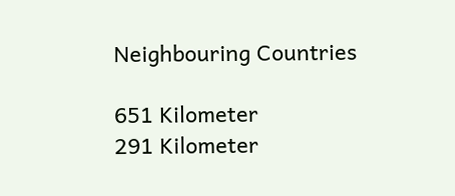Neighbouring Countries

651 Kilometer
291 Kilometer